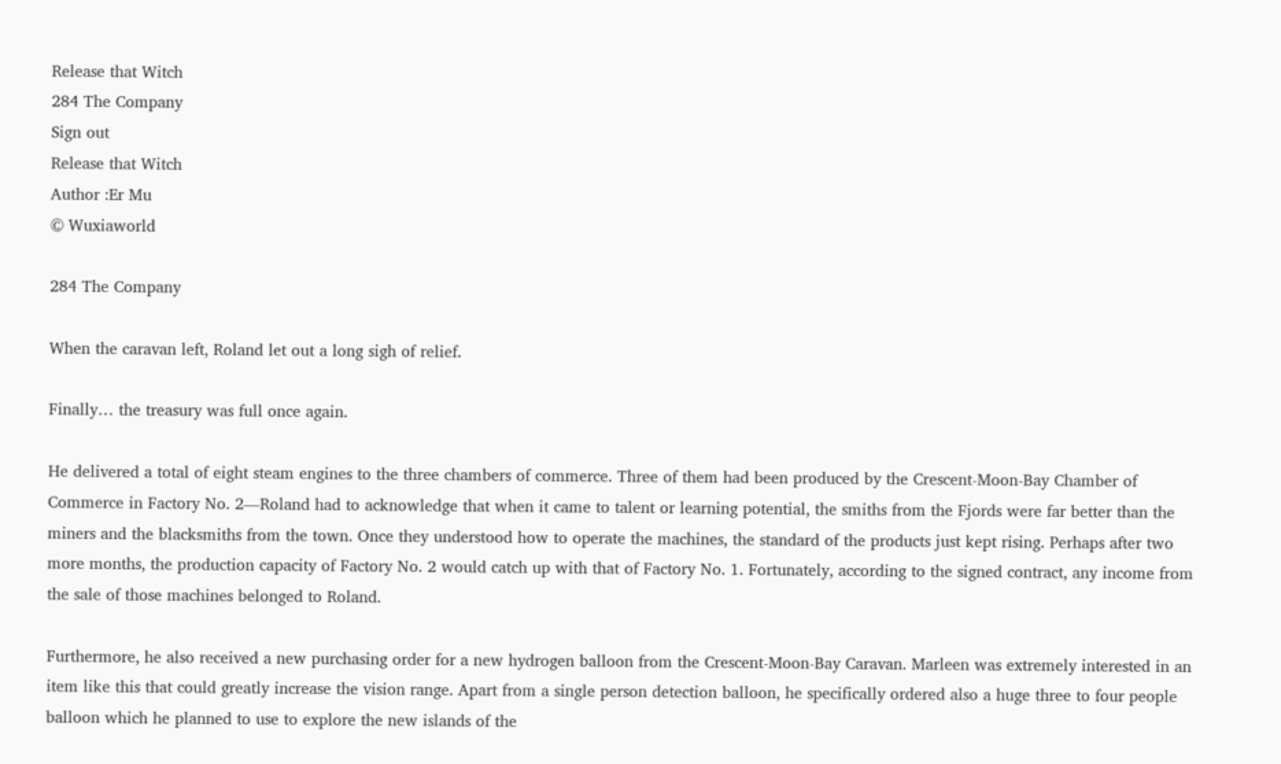Release that Witch
284 The Company
Sign out
Release that Witch
Author :Er Mu
© Wuxiaworld

284 The Company

When the caravan left, Roland let out a long sigh of relief.

Finally… the treasury was full once again.

He delivered a total of eight steam engines to the three chambers of commerce. Three of them had been produced by the Crescent-Moon-Bay Chamber of Commerce in Factory No. 2—Roland had to acknowledge that when it came to talent or learning potential, the smiths from the Fjords were far better than the miners and the blacksmiths from the town. Once they understood how to operate the machines, the standard of the products just kept rising. Perhaps after two more months, the production capacity of Factory No. 2 would catch up with that of Factory No. 1. Fortunately, according to the signed contract, any income from the sale of those machines belonged to Roland.

Furthermore, he also received a new purchasing order for a new hydrogen balloon from the Crescent-Moon-Bay Caravan. Marleen was extremely interested in an item like this that could greatly increase the vision range. Apart from a single person detection balloon, he specifically ordered also a huge three to four people balloon which he planned to use to explore the new islands of the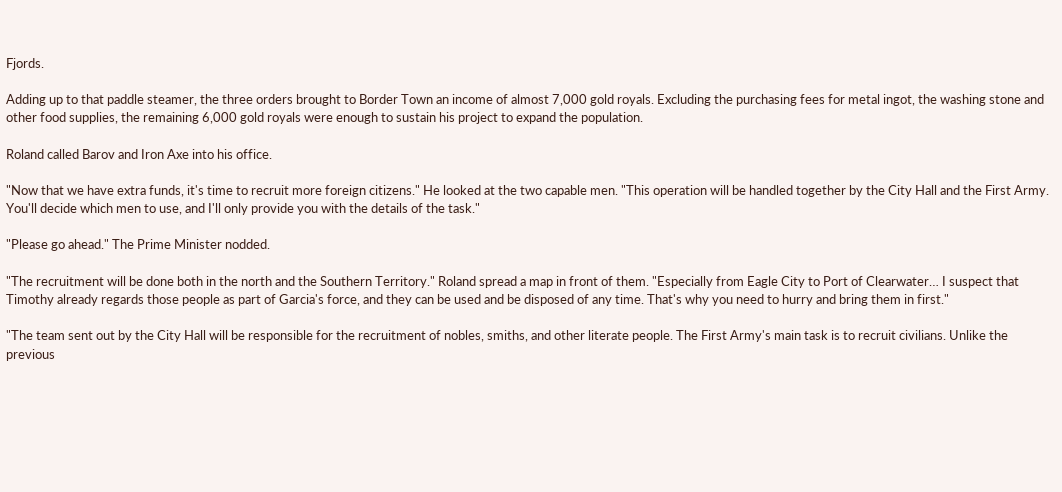Fjords.

Adding up to that paddle steamer, the three orders brought to Border Town an income of almost 7,000 gold royals. Excluding the purchasing fees for metal ingot, the washing stone and other food supplies, the remaining 6,000 gold royals were enough to sustain his project to expand the population.

Roland called Barov and Iron Axe into his office.

"Now that we have extra funds, it's time to recruit more foreign citizens." He looked at the two capable men. "This operation will be handled together by the City Hall and the First Army. You'll decide which men to use, and I'll only provide you with the details of the task."

"Please go ahead." The Prime Minister nodded.

"The recruitment will be done both in the north and the Southern Territory." Roland spread a map in front of them. "Especially from Eagle City to Port of Clearwater… I suspect that Timothy already regards those people as part of Garcia's force, and they can be used and be disposed of any time. That's why you need to hurry and bring them in first."

"The team sent out by the City Hall will be responsible for the recruitment of nobles, smiths, and other literate people. The First Army's main task is to recruit civilians. Unlike the previous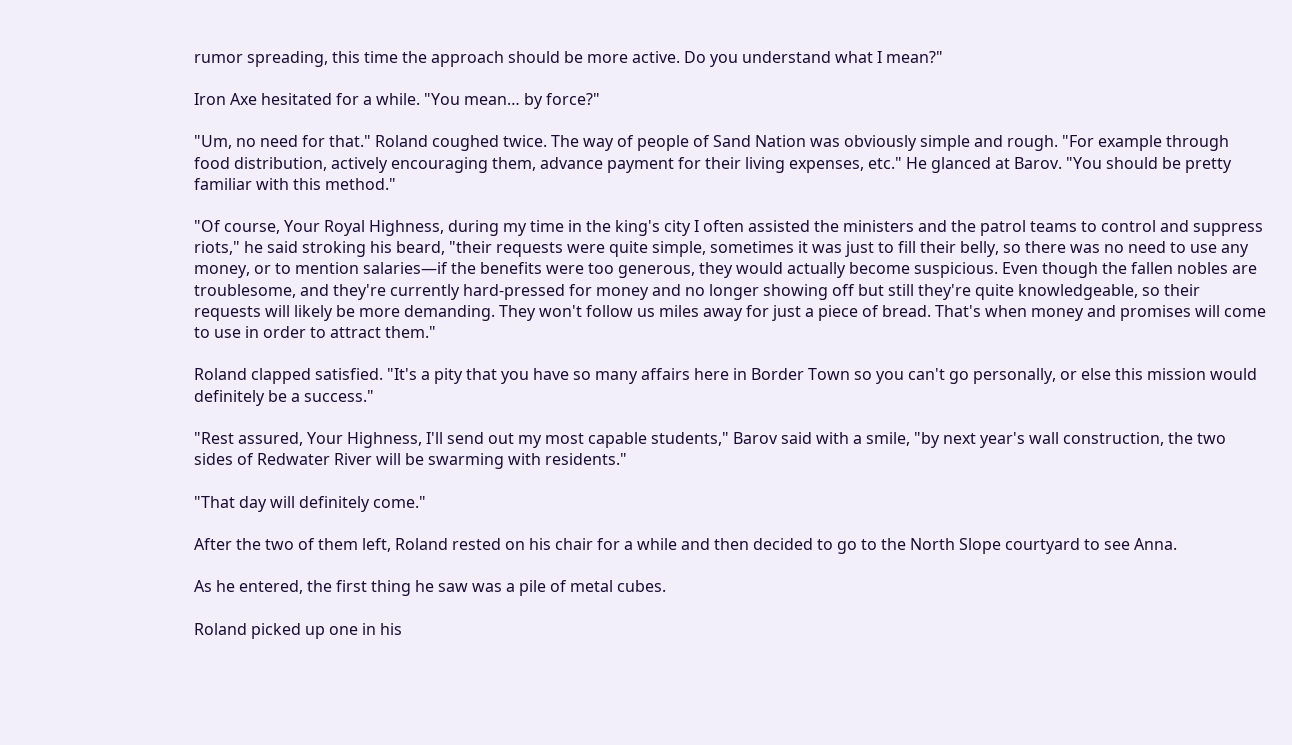rumor spreading, this time the approach should be more active. Do you understand what I mean?"

Iron Axe hesitated for a while. "You mean… by force?"

"Um, no need for that." Roland coughed twice. The way of people of Sand Nation was obviously simple and rough. "For example through food distribution, actively encouraging them, advance payment for their living expenses, etc." He glanced at Barov. "You should be pretty familiar with this method."

"Of course, Your Royal Highness, during my time in the king's city I often assisted the ministers and the patrol teams to control and suppress riots," he said stroking his beard, "their requests were quite simple, sometimes it was just to fill their belly, so there was no need to use any money, or to mention salaries—if the benefits were too generous, they would actually become suspicious. Even though the fallen nobles are troublesome, and they're currently hard-pressed for money and no longer showing off but still they're quite knowledgeable, so their requests will likely be more demanding. They won't follow us miles away for just a piece of bread. That's when money and promises will come to use in order to attract them."

Roland clapped satisfied. "It's a pity that you have so many affairs here in Border Town so you can't go personally, or else this mission would definitely be a success."

"Rest assured, Your Highness, I'll send out my most capable students," Barov said with a smile, "by next year's wall construction, the two sides of Redwater River will be swarming with residents."

"That day will definitely come."

After the two of them left, Roland rested on his chair for a while and then decided to go to the North Slope courtyard to see Anna.

As he entered, the first thing he saw was a pile of metal cubes.

Roland picked up one in his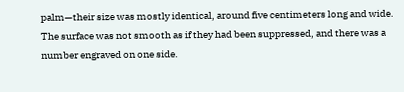palm—their size was mostly identical, around five centimeters long and wide. The surface was not smooth as if they had been suppressed, and there was a number engraved on one side.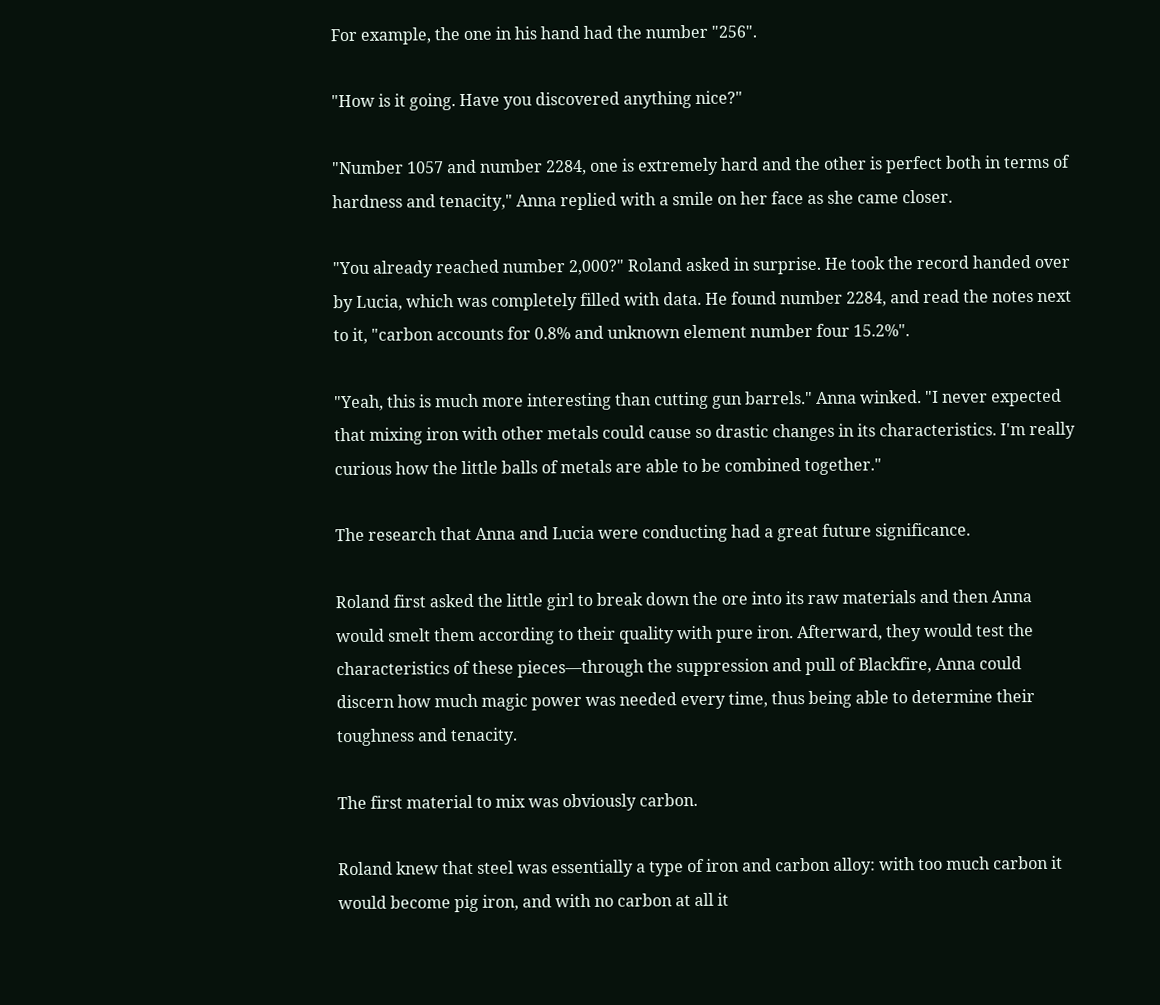For example, the one in his hand had the number "256".

"How is it going. Have you discovered anything nice?"

"Number 1057 and number 2284, one is extremely hard and the other is perfect both in terms of hardness and tenacity," Anna replied with a smile on her face as she came closer.

"You already reached number 2,000?" Roland asked in surprise. He took the record handed over by Lucia, which was completely filled with data. He found number 2284, and read the notes next to it, "carbon accounts for 0.8% and unknown element number four 15.2%".

"Yeah, this is much more interesting than cutting gun barrels." Anna winked. "I never expected that mixing iron with other metals could cause so drastic changes in its characteristics. I'm really curious how the little balls of metals are able to be combined together."

The research that Anna and Lucia were conducting had a great future significance.

Roland first asked the little girl to break down the ore into its raw materials and then Anna would smelt them according to their quality with pure iron. Afterward, they would test the characteristics of these pieces—through the suppression and pull of Blackfire, Anna could discern how much magic power was needed every time, thus being able to determine their toughness and tenacity.

The first material to mix was obviously carbon.

Roland knew that steel was essentially a type of iron and carbon alloy: with too much carbon it would become pig iron, and with no carbon at all it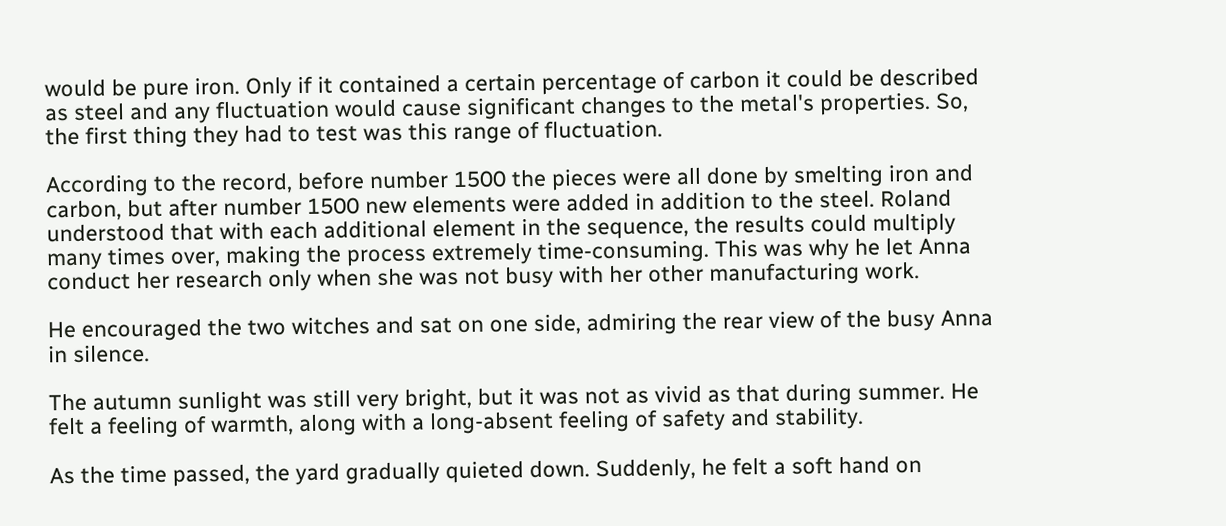would be pure iron. Only if it contained a certain percentage of carbon it could be described as steel and any fluctuation would cause significant changes to the metal's properties. So, the first thing they had to test was this range of fluctuation.

According to the record, before number 1500 the pieces were all done by smelting iron and carbon, but after number 1500 new elements were added in addition to the steel. Roland understood that with each additional element in the sequence, the results could multiply many times over, making the process extremely time-consuming. This was why he let Anna conduct her research only when she was not busy with her other manufacturing work.

He encouraged the two witches and sat on one side, admiring the rear view of the busy Anna in silence.

The autumn sunlight was still very bright, but it was not as vivid as that during summer. He felt a feeling of warmth, along with a long-absent feeling of safety and stability.

As the time passed, the yard gradually quieted down. Suddenly, he felt a soft hand on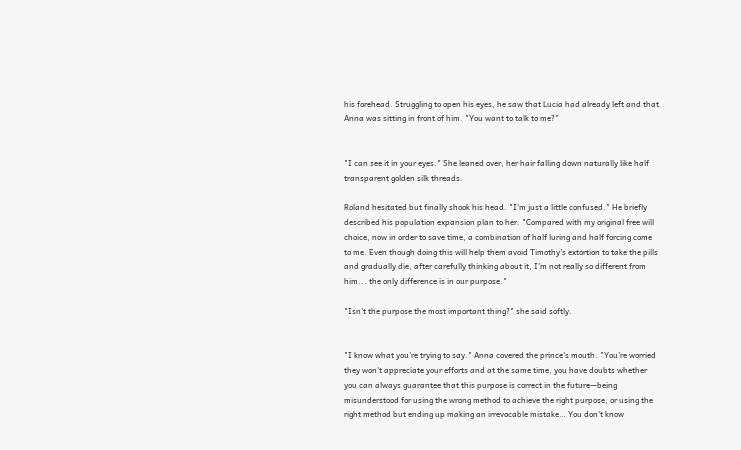his forehead. Struggling to open his eyes, he saw that Lucia had already left and that Anna was sitting in front of him. "You want to talk to me?"


"I can see it in your eyes." She leaned over, her hair falling down naturally like half transparent golden silk threads.

Roland hesitated but finally shook his head. "I'm just a little confused." He briefly described his population expansion plan to her. "Compared with my original free will choice, now in order to save time, a combination of half luring and half forcing come to me. Even though doing this will help them avoid Timothy's extortion to take the pills and gradually die, after carefully thinking about it, I'm not really so different from him... the only difference is in our purpose."

"Isn't the purpose the most important thing?" she said softly.


"I know what you're trying to say." Anna covered the prince's mouth. "You're worried they won't appreciate your efforts and at the same time, you have doubts whether you can always guarantee that this purpose is correct in the future—being misunderstood for using the wrong method to achieve the right purpose, or using the right method but ending up making an irrevocable mistake… You don't know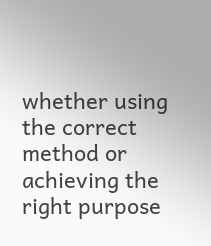whether using the correct method or achieving the right purpose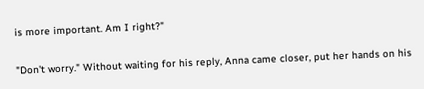is more important. Am I right?"

"Don't worry." Without waiting for his reply, Anna came closer, put her hands on his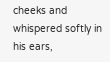cheeks and whispered softly in his ears,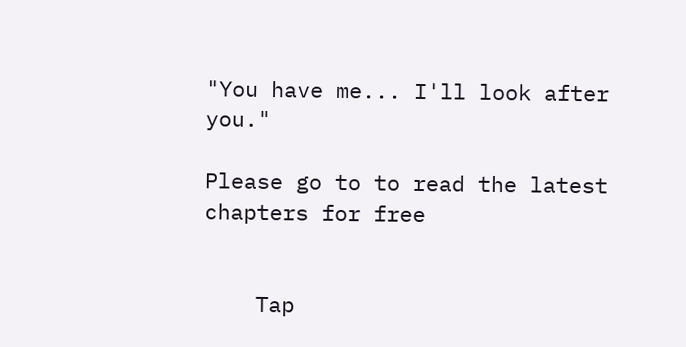"You have me... I'll look after you."

Please go to to read the latest chapters for free


    Tap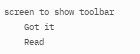screen to show toolbar
    Got it
    Read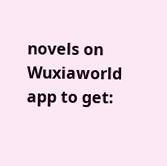novels on Wuxiaworld app to get: